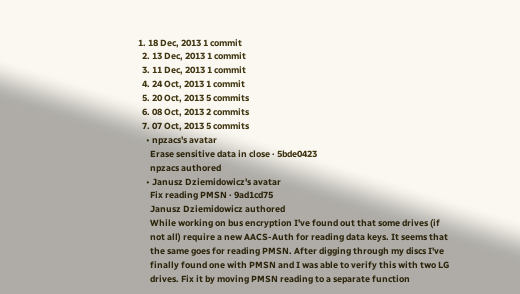1. 18 Dec, 2013 1 commit
  2. 13 Dec, 2013 1 commit
  3. 11 Dec, 2013 1 commit
  4. 24 Oct, 2013 1 commit
  5. 20 Oct, 2013 5 commits
  6. 08 Oct, 2013 2 commits
  7. 07 Oct, 2013 5 commits
    • npzacs's avatar
      Erase sensitive data in close · 5bde0423
      npzacs authored
    • Janusz Dziemidowicz's avatar
      Fix reading PMSN · 9ad1cd75
      Janusz Dziemidowicz authored
      While working on bus encryption I've found out that some drives (if
      not all) require a new AACS-Auth for reading data keys. It seems that
      the same goes for reading PMSN. After digging through my discs I've
      finally found one with PMSN and I was able to verify this with two LG
      drives. Fix it by moving PMSN reading to a separate function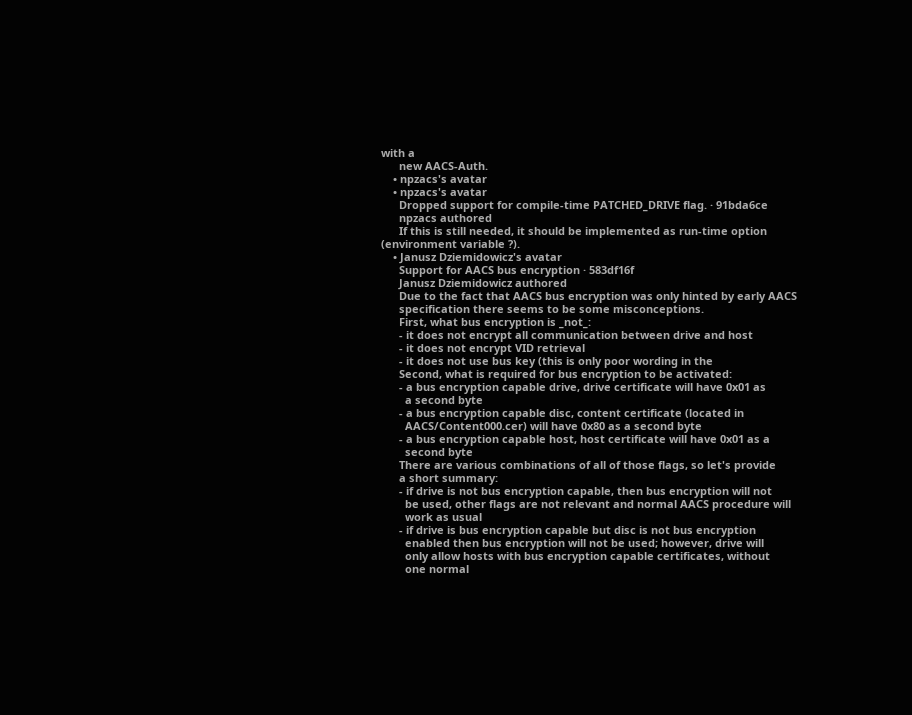with a
      new AACS-Auth.
    • npzacs's avatar
    • npzacs's avatar
      Dropped support for compile-time PATCHED_DRIVE flag. · 91bda6ce
      npzacs authored
      If this is still needed, it should be implemented as run-time option (environment variable ?).
    • Janusz Dziemidowicz's avatar
      Support for AACS bus encryption · 583df16f
      Janusz Dziemidowicz authored
      Due to the fact that AACS bus encryption was only hinted by early AACS
      specification there seems to be some misconceptions.
      First, what bus encryption is _not_:
      - it does not encrypt all communication between drive and host
      - it does not encrypt VID retrieval
      - it does not use bus key (this is only poor wording in the
      Second, what is required for bus encryption to be activated:
      - a bus encryption capable drive, drive certificate will have 0x01 as
        a second byte
      - a bus encryption capable disc, content certificate (located in
        AACS/Content000.cer) will have 0x80 as a second byte
      - a bus encryption capable host, host certificate will have 0x01 as a
        second byte
      There are various combinations of all of those flags, so let's provide
      a short summary:
      - if drive is not bus encryption capable, then bus encryption will not
        be used, other flags are not relevant and normal AACS procedure will
        work as usual
      - if drive is bus encryption capable but disc is not bus encryption
        enabled then bus encryption will not be used; however, drive will
        only allow hosts with bus encryption capable certificates, without
        one normal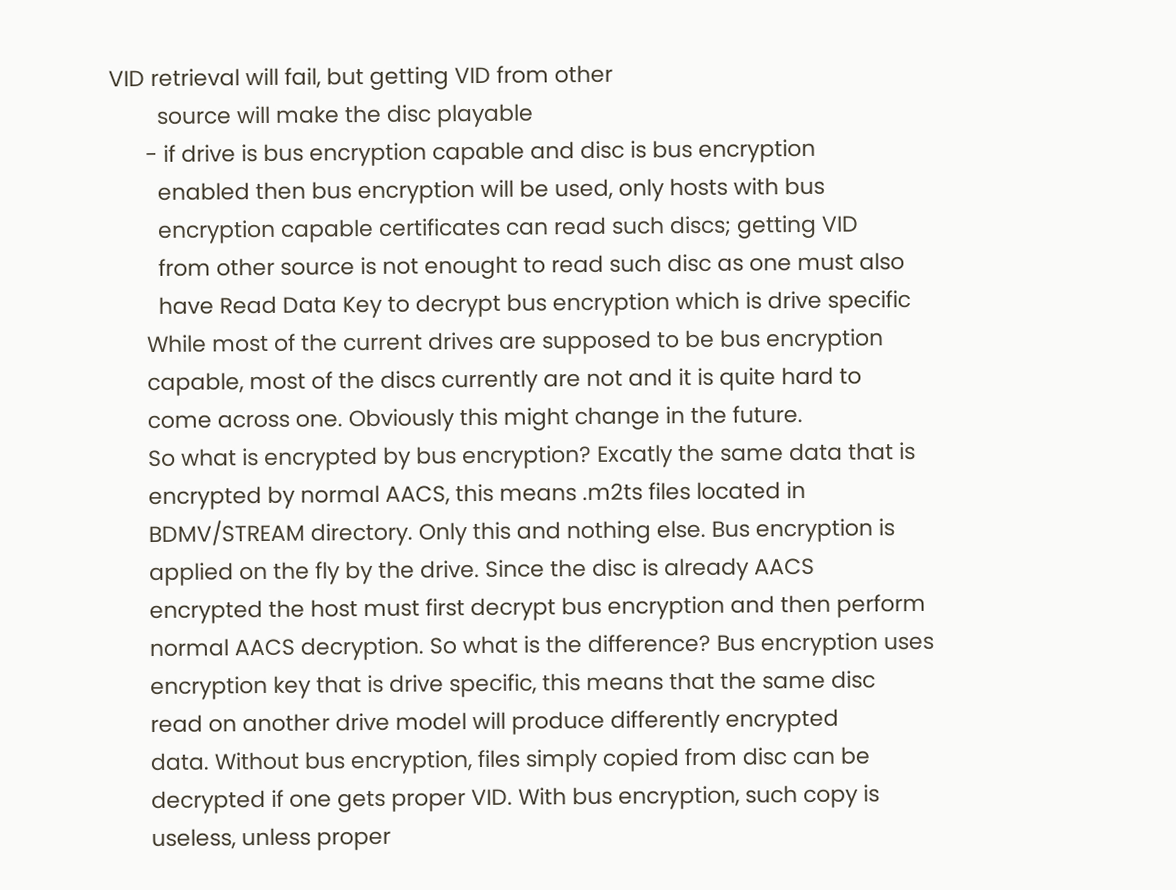VID retrieval will fail, but getting VID from other
        source will make the disc playable
      - if drive is bus encryption capable and disc is bus encryption
        enabled then bus encryption will be used, only hosts with bus
        encryption capable certificates can read such discs; getting VID
        from other source is not enought to read such disc as one must also
        have Read Data Key to decrypt bus encryption which is drive specific
      While most of the current drives are supposed to be bus encryption
      capable, most of the discs currently are not and it is quite hard to
      come across one. Obviously this might change in the future.
      So what is encrypted by bus encryption? Excatly the same data that is
      encrypted by normal AACS, this means .m2ts files located in
      BDMV/STREAM directory. Only this and nothing else. Bus encryption is
      applied on the fly by the drive. Since the disc is already AACS
      encrypted the host must first decrypt bus encryption and then perform
      normal AACS decryption. So what is the difference? Bus encryption uses
      encryption key that is drive specific, this means that the same disc
      read on another drive model will produce differently encrypted
      data. Without bus encryption, files simply copied from disc can be
      decrypted if one gets proper VID. With bus encryption, such copy is
      useless, unless proper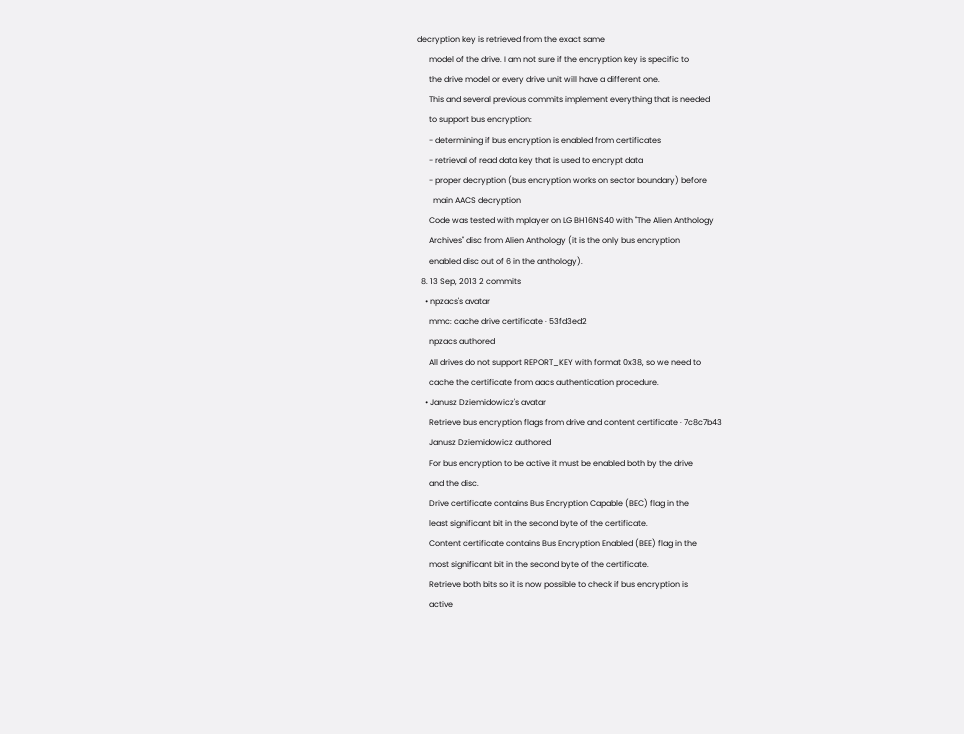decryption key is retrieved from the exact same
      model of the drive. I am not sure if the encryption key is specific to
      the drive model or every drive unit will have a different one.
      This and several previous commits implement everything that is needed
      to support bus encryption:
      - determining if bus encryption is enabled from certificates
      - retrieval of read data key that is used to encrypt data
      - proper decryption (bus encryption works on sector boundary) before
        main AACS decryption
      Code was tested with mplayer on LG BH16NS40 with "The Alien Anthology
      Archives" disc from Alien Anthology (it is the only bus encryption
      enabled disc out of 6 in the anthology).
  8. 13 Sep, 2013 2 commits
    • npzacs's avatar
      mmc: cache drive certificate · 53fd3ed2
      npzacs authored
      All drives do not support REPORT_KEY with format 0x38, so we need to
      cache the certificate from aacs authentication procedure.
    • Janusz Dziemidowicz's avatar
      Retrieve bus encryption flags from drive and content certificate · 7c8c7b43
      Janusz Dziemidowicz authored
      For bus encryption to be active it must be enabled both by the drive
      and the disc.
      Drive certificate contains Bus Encryption Capable (BEC) flag in the
      least significant bit in the second byte of the certificate.
      Content certificate contains Bus Encryption Enabled (BEE) flag in the
      most significant bit in the second byte of the certificate.
      Retrieve both bits so it is now possible to check if bus encryption is
      active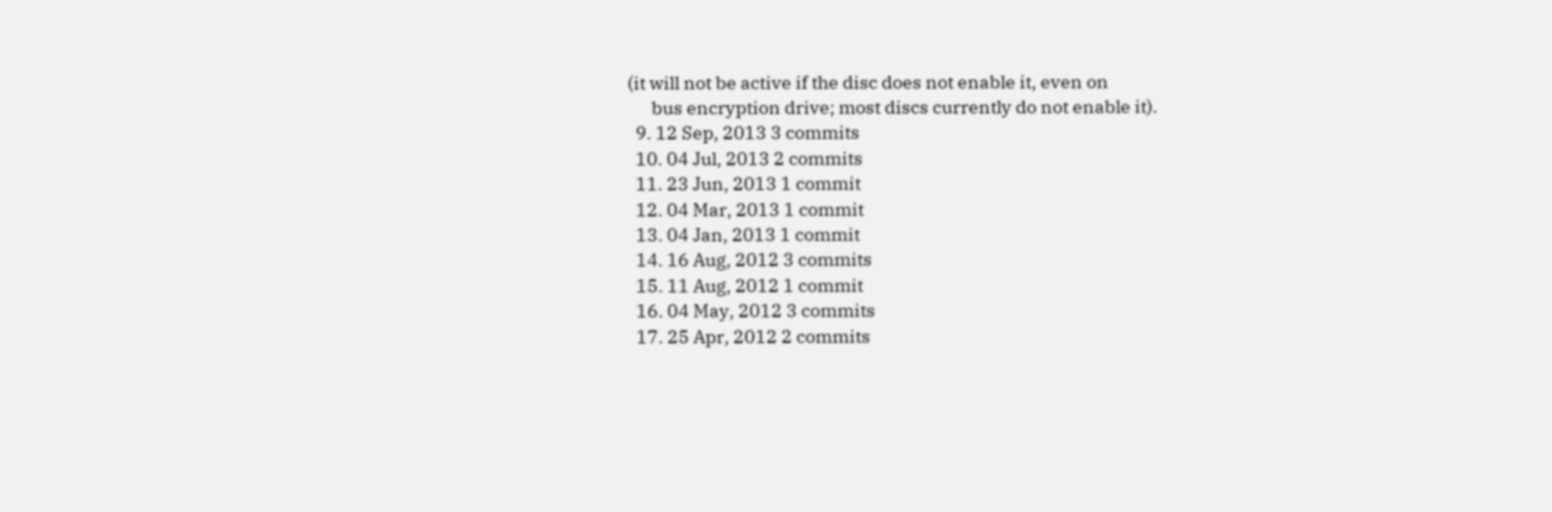(it will not be active if the disc does not enable it, even on
      bus encryption drive; most discs currently do not enable it).
  9. 12 Sep, 2013 3 commits
  10. 04 Jul, 2013 2 commits
  11. 23 Jun, 2013 1 commit
  12. 04 Mar, 2013 1 commit
  13. 04 Jan, 2013 1 commit
  14. 16 Aug, 2012 3 commits
  15. 11 Aug, 2012 1 commit
  16. 04 May, 2012 3 commits
  17. 25 Apr, 2012 2 commits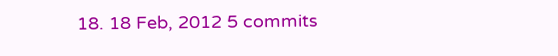18. 18 Feb, 2012 5 commits